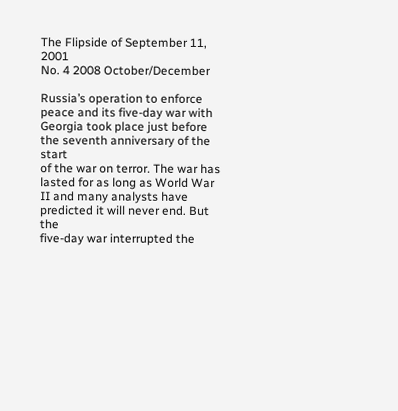The Flipside of September 11, 2001
No. 4 2008 October/December

Russia’s operation to enforce peace and its five-day war with
Georgia took place just before the seventh anniversary of the start
of the war on terror. The war has lasted for as long as World War
II and many analysts have predicted it will never end. But the
five-day war interrupted the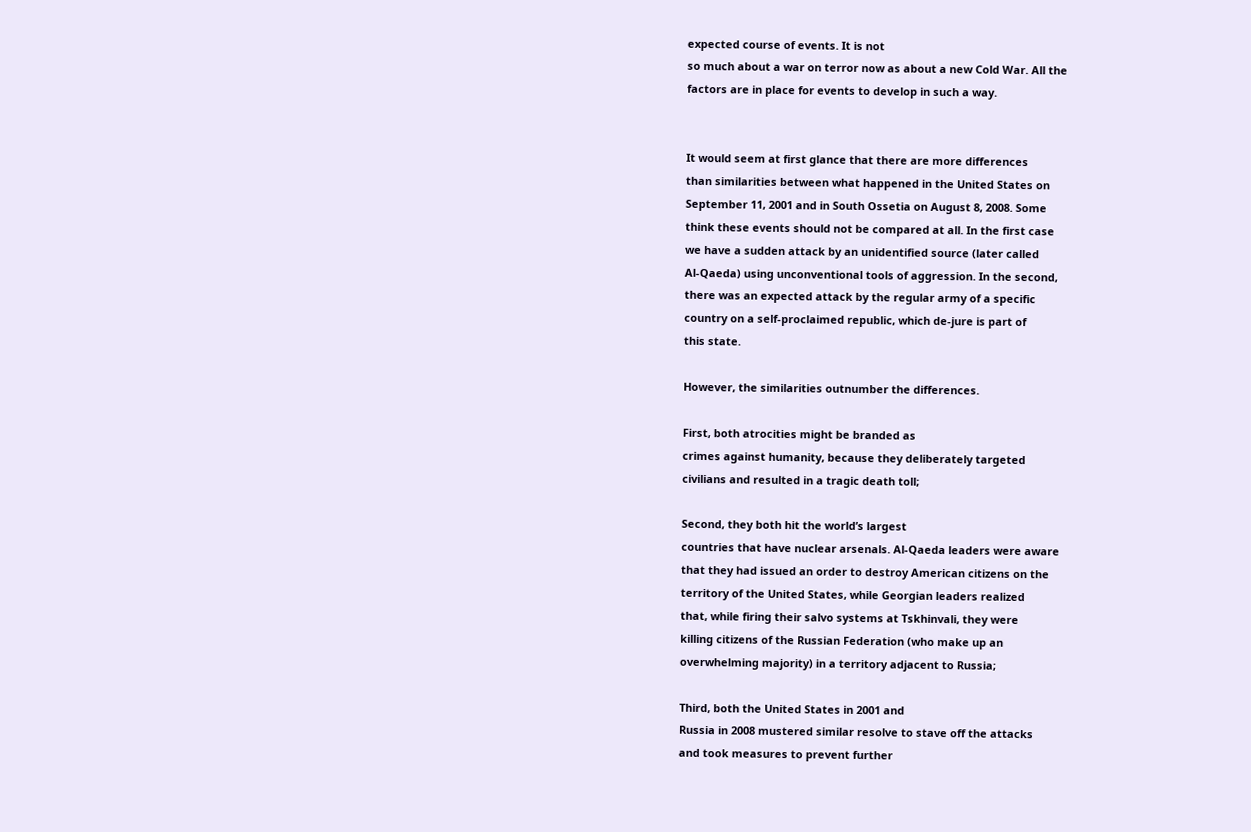expected course of events. It is not
so much about a war on terror now as about a new Cold War. All the
factors are in place for events to develop in such a way.


It would seem at first glance that there are more differences
than similarities between what happened in the United States on
September 11, 2001 and in South Ossetia on August 8, 2008. Some
think these events should not be compared at all. In the first case
we have a sudden attack by an unidentified source (later called
Al-Qaeda) using unconventional tools of aggression. In the second,
there was an expected attack by the regular army of a specific
country on a self-proclaimed republic, which de-jure is part of
this state.

However, the similarities outnumber the differences.

First, both atrocities might be branded as
crimes against humanity, because they deliberately targeted
civilians and resulted in a tragic death toll;

Second, they both hit the world’s largest
countries that have nuclear arsenals. Al-Qaeda leaders were aware
that they had issued an order to destroy American citizens on the
territory of the United States, while Georgian leaders realized
that, while firing their salvo systems at Tskhinvali, they were
killing citizens of the Russian Federation (who make up an
overwhelming majority) in a territory adjacent to Russia;

Third, both the United States in 2001 and
Russia in 2008 mustered similar resolve to stave off the attacks
and took measures to prevent further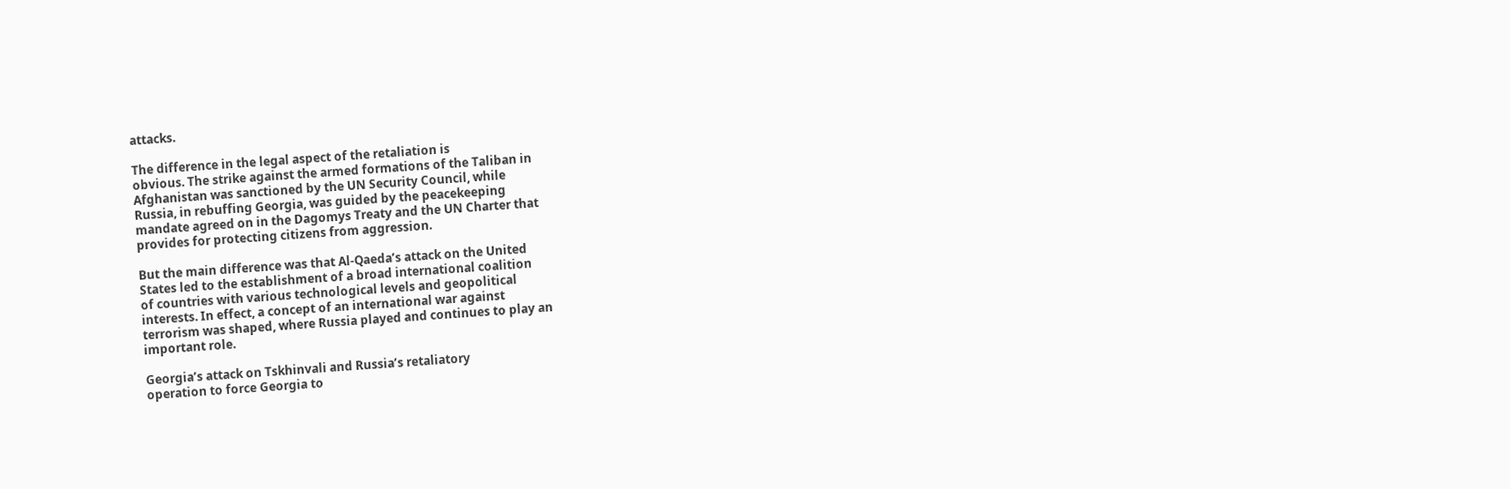attacks.

The difference in the legal aspect of the retaliation is
obvious. The strike against the armed formations of the Taliban in
Afghanistan was sanctioned by the UN Security Council, while
Russia, in rebuffing Georgia, was guided by the peacekeeping
mandate agreed on in the Dagomys Treaty and the UN Charter that
provides for protecting citizens from aggression.

But the main difference was that Al-Qaeda’s attack on the United
States led to the establishment of a broad international coalition
of countries with various technological levels and geopolitical
interests. In effect, a concept of an international war against
terrorism was shaped, where Russia played and continues to play an
important role.

Georgia’s attack on Tskhinvali and Russia’s retaliatory
operation to force Georgia to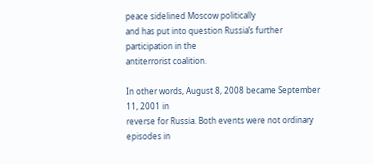peace sidelined Moscow politically
and has put into question Russia’s further participation in the
antiterrorist coalition.

In other words, August 8, 2008 became September 11, 2001 in
reverse for Russia. Both events were not ordinary episodes in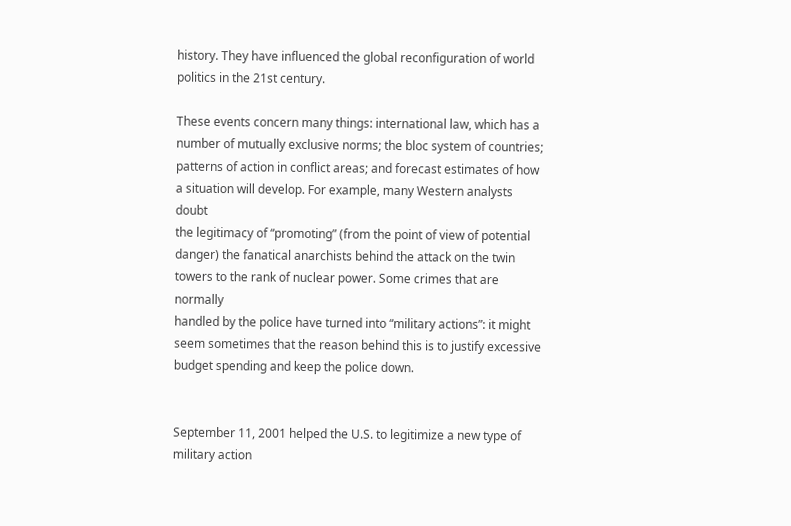history. They have influenced the global reconfiguration of world
politics in the 21st century.

These events concern many things: international law, which has a
number of mutually exclusive norms; the bloc system of countries;
patterns of action in conflict areas; and forecast estimates of how
a situation will develop. For example, many Western analysts doubt
the legitimacy of “promoting” (from the point of view of potential
danger) the fanatical anarchists behind the attack on the twin
towers to the rank of nuclear power. Some crimes that are normally
handled by the police have turned into “military actions”: it might
seem sometimes that the reason behind this is to justify excessive
budget spending and keep the police down.


September 11, 2001 helped the U.S. to legitimize a new type of
military action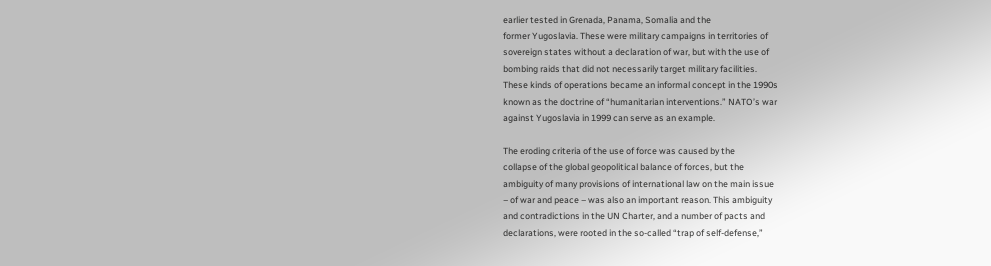earlier tested in Grenada, Panama, Somalia and the
former Yugoslavia. These were military campaigns in territories of
sovereign states without a declaration of war, but with the use of
bombing raids that did not necessarily target military facilities.
These kinds of operations became an informal concept in the 1990s
known as the doctrine of “humanitarian interventions.” NATO’s war
against Yugoslavia in 1999 can serve as an example.

The eroding criteria of the use of force was caused by the
collapse of the global geopolitical balance of forces, but the
ambiguity of many provisions of international law on the main issue
– of war and peace – was also an important reason. This ambiguity
and contradictions in the UN Charter, and a number of pacts and
declarations, were rooted in the so-called “trap of self-defense,”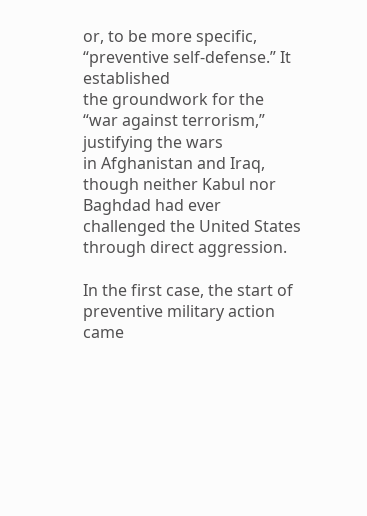or, to be more specific, “preventive self-defense.” It established
the groundwork for the “war against terrorism,” justifying the wars
in Afghanistan and Iraq, though neither Kabul nor Baghdad had ever
challenged the United States through direct aggression.

In the first case, the start of preventive military action came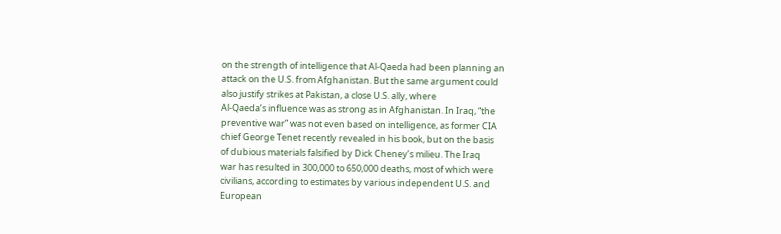on the strength of intelligence that Al-Qaeda had been planning an
attack on the U.S. from Afghanistan. But the same argument could
also justify strikes at Pakistan, a close U.S. ally, where
Al-Qaeda’s influence was as strong as in Afghanistan. In Iraq, “the
preventive war” was not even based on intelligence, as former CIA
chief George Tenet recently revealed in his book, but on the basis
of dubious materials falsified by Dick Cheney’s milieu. The Iraq
war has resulted in 300,000 to 650,000 deaths, most of which were
civilians, according to estimates by various independent U.S. and
European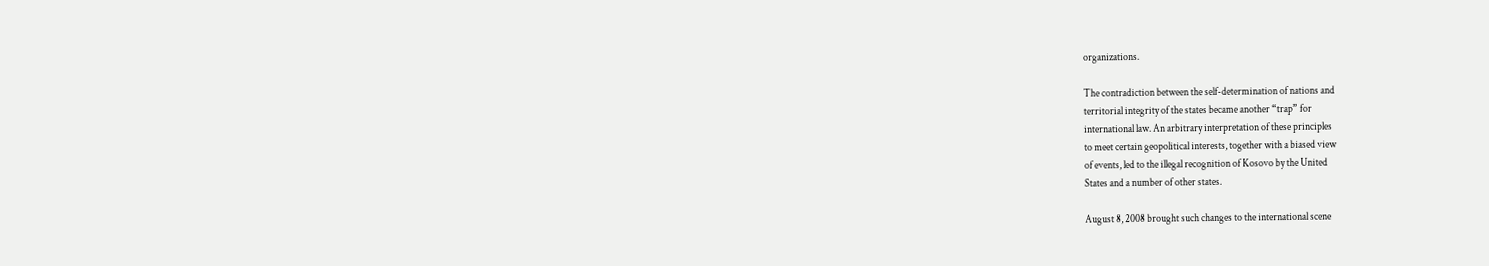organizations.

The contradiction between the self-determination of nations and
territorial integrity of the states became another “trap” for
international law. An arbitrary interpretation of these principles
to meet certain geopolitical interests, together with a biased view
of events, led to the illegal recognition of Kosovo by the United
States and a number of other states.

August 8, 2008 brought such changes to the international scene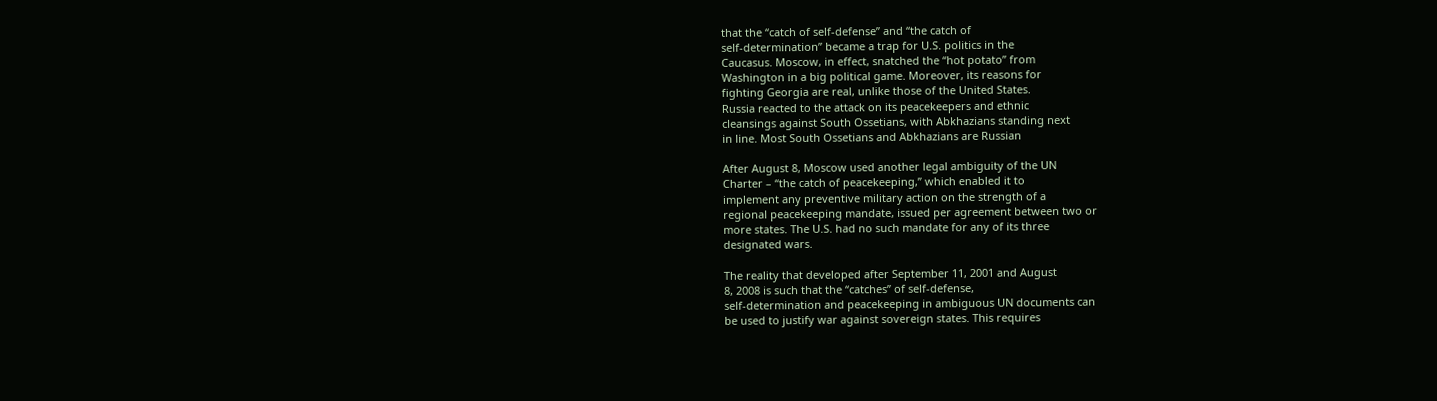that the “catch of self-defense” and “the catch of
self-determination” became a trap for U.S. politics in the
Caucasus. Moscow, in effect, snatched the “hot potato” from
Washington in a big political game. Moreover, its reasons for
fighting Georgia are real, unlike those of the United States.
Russia reacted to the attack on its peacekeepers and ethnic
cleansings against South Ossetians, with Abkhazians standing next
in line. Most South Ossetians and Abkhazians are Russian

After August 8, Moscow used another legal ambiguity of the UN
Charter – “the catch of peacekeeping,” which enabled it to
implement any preventive military action on the strength of a
regional peacekeeping mandate, issued per agreement between two or
more states. The U.S. had no such mandate for any of its three
designated wars.

The reality that developed after September 11, 2001 and August
8, 2008 is such that the “catches” of self-defense,
self-determination and peacekeeping in ambiguous UN documents can
be used to justify war against sovereign states. This requires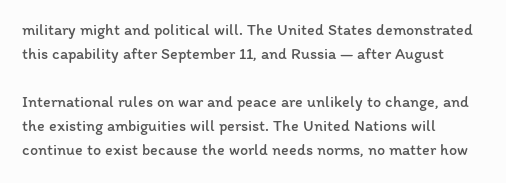military might and political will. The United States demonstrated
this capability after September 11, and Russia — after August

International rules on war and peace are unlikely to change, and
the existing ambiguities will persist. The United Nations will
continue to exist because the world needs norms, no matter how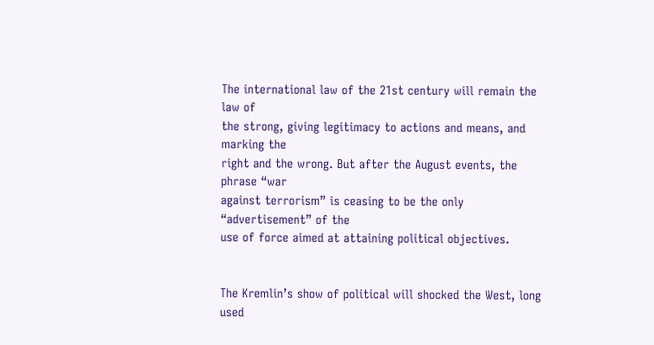The international law of the 21st century will remain the law of
the strong, giving legitimacy to actions and means, and marking the
right and the wrong. But after the August events, the phrase “war
against terrorism” is ceasing to be the only “advertisement” of the
use of force aimed at attaining political objectives.


The Kremlin’s show of political will shocked the West, long used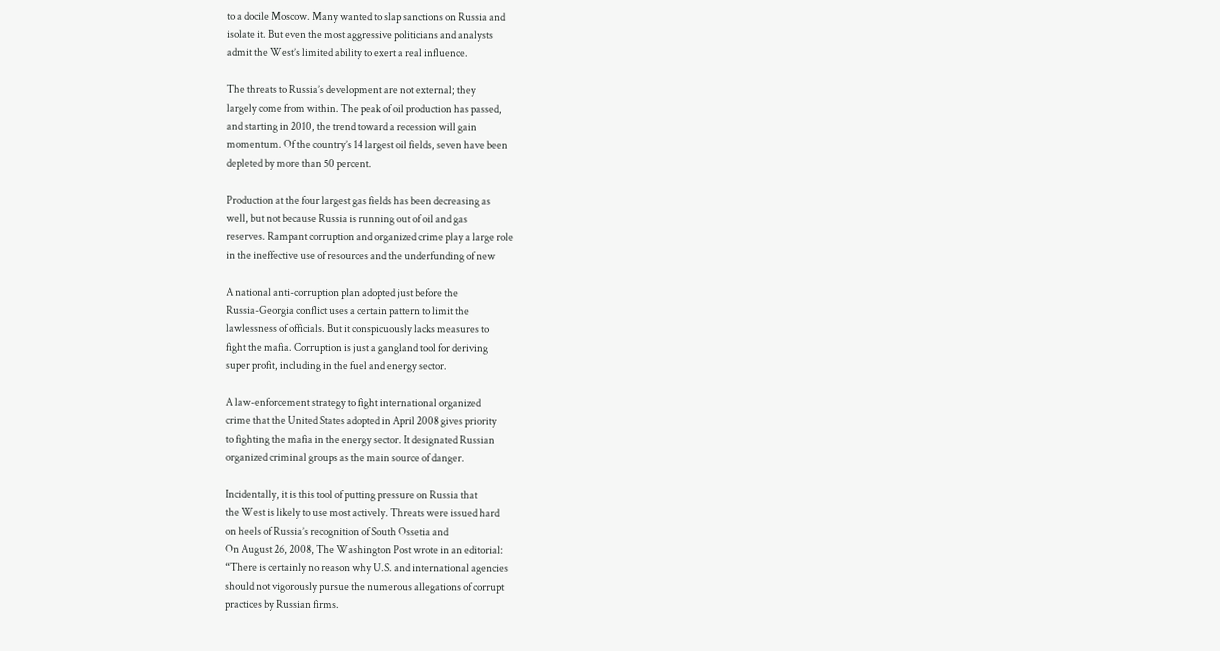to a docile Moscow. Many wanted to slap sanctions on Russia and
isolate it. But even the most aggressive politicians and analysts
admit the West’s limited ability to exert a real influence.

The threats to Russia’s development are not external; they
largely come from within. The peak of oil production has passed,
and starting in 2010, the trend toward a recession will gain
momentum. Of the country’s 14 largest oil fields, seven have been
depleted by more than 50 percent.

Production at the four largest gas fields has been decreasing as
well, but not because Russia is running out of oil and gas
reserves. Rampant corruption and organized crime play a large role
in the ineffective use of resources and the underfunding of new

A national anti-corruption plan adopted just before the
Russia-Georgia conflict uses a certain pattern to limit the
lawlessness of officials. But it conspicuously lacks measures to
fight the mafia. Corruption is just a gangland tool for deriving
super profit, including in the fuel and energy sector.

A law-enforcement strategy to fight international organized
crime that the United States adopted in April 2008 gives priority
to fighting the mafia in the energy sector. It designated Russian
organized criminal groups as the main source of danger.

Incidentally, it is this tool of putting pressure on Russia that
the West is likely to use most actively. Threats were issued hard
on heels of Russia’s recognition of South Ossetia and
On August 26, 2008, The Washington Post wrote in an editorial:
“There is certainly no reason why U.S. and international agencies
should not vigorously pursue the numerous allegations of corrupt
practices by Russian firms.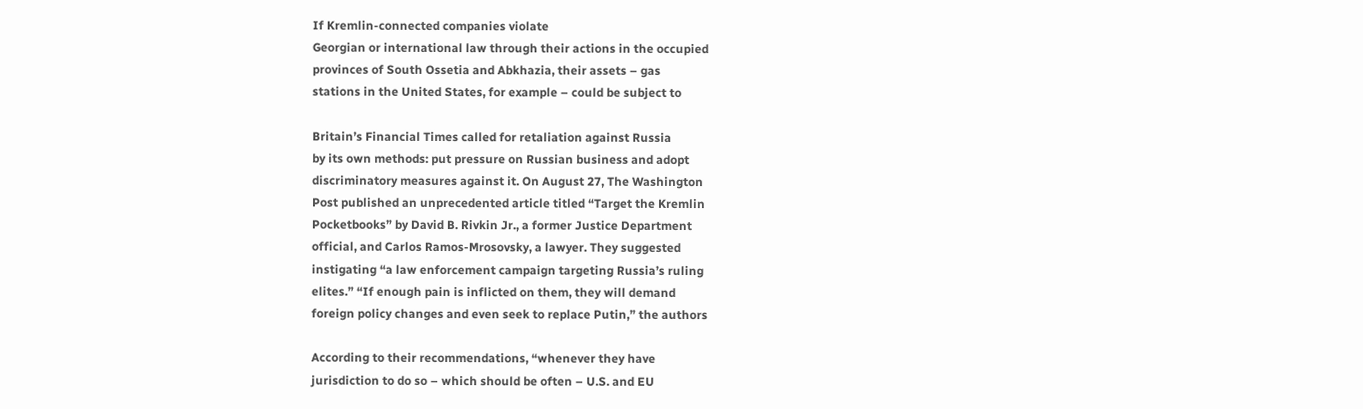If Kremlin-connected companies violate
Georgian or international law through their actions in the occupied
provinces of South Ossetia and Abkhazia, their assets – gas
stations in the United States, for example – could be subject to

Britain’s Financial Times called for retaliation against Russia
by its own methods: put pressure on Russian business and adopt
discriminatory measures against it. On August 27, The Washington
Post published an unprecedented article titled “Target the Kremlin
Pocketbooks” by David B. Rivkin Jr., a former Justice Department
official, and Carlos Ramos-Mrosovsky, a lawyer. They suggested
instigating “a law enforcement campaign targeting Russia’s ruling
elites.” “If enough pain is inflicted on them, they will demand
foreign policy changes and even seek to replace Putin,” the authors

According to their recommendations, “whenever they have
jurisdiction to do so – which should be often – U.S. and EU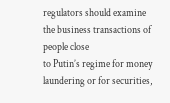regulators should examine the business transactions of people close
to Putin’s regime for money laundering or for securities,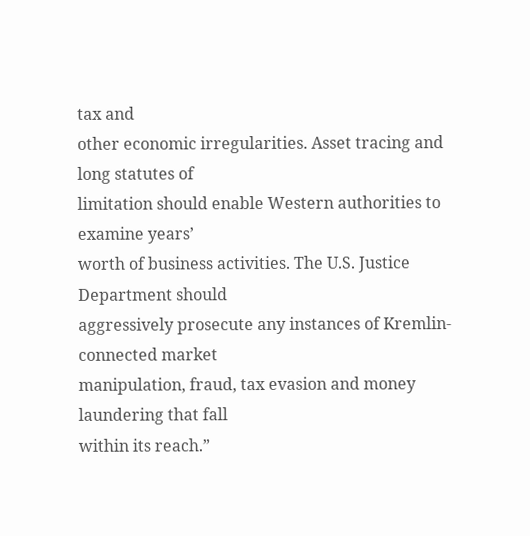tax and
other economic irregularities. Asset tracing and long statutes of
limitation should enable Western authorities to examine years’
worth of business activities. The U.S. Justice Department should
aggressively prosecute any instances of Kremlin-connected market
manipulation, fraud, tax evasion and money laundering that fall
within its reach.”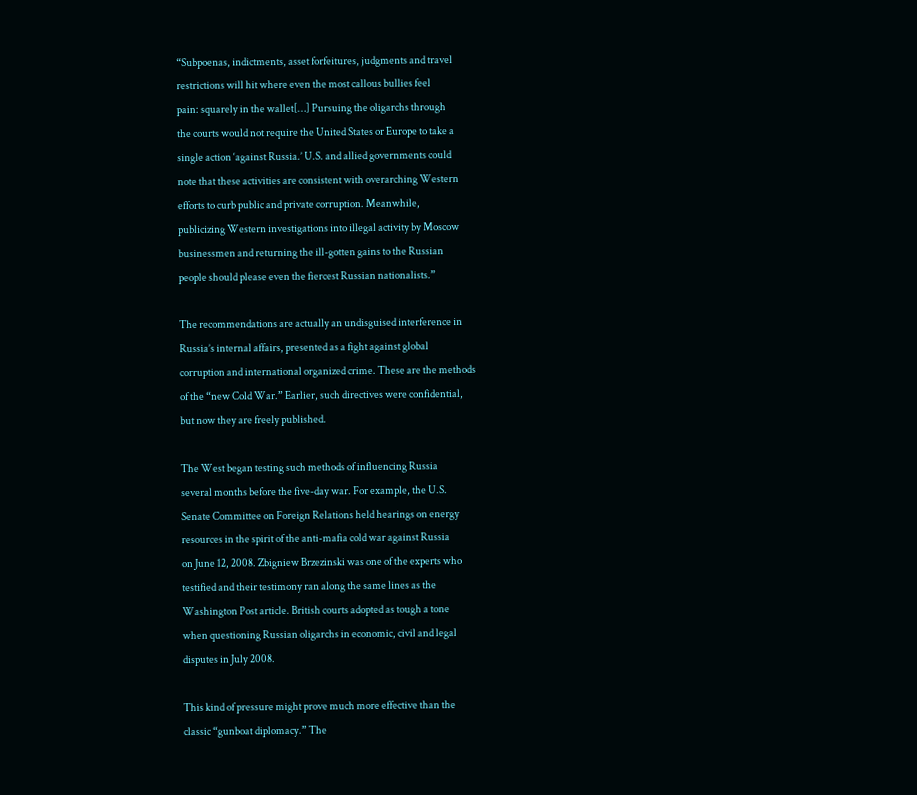“Subpoenas, indictments, asset forfeitures, judgments and travel
restrictions will hit where even the most callous bullies feel
pain: squarely in the wallet[…] Pursuing the oligarchs through
the courts would not require the United States or Europe to take a
single action ‘against Russia.’ U.S. and allied governments could
note that these activities are consistent with overarching Western
efforts to curb public and private corruption. Meanwhile,
publicizing Western investigations into illegal activity by Moscow
businessmen and returning the ill-gotten gains to the Russian
people should please even the fiercest Russian nationalists.”

The recommendations are actually an undisguised interference in
Russia’s internal affairs, presented as a fight against global
corruption and international organized crime. These are the methods
of the “new Cold War.” Earlier, such directives were confidential,
but now they are freely published.

The West began testing such methods of influencing Russia
several months before the five-day war. For example, the U.S.
Senate Committee on Foreign Relations held hearings on energy
resources in the spirit of the anti-mafia cold war against Russia
on June 12, 2008. Zbigniew Brzezinski was one of the experts who
testified and their testimony ran along the same lines as the
Washington Post article. British courts adopted as tough a tone
when questioning Russian oligarchs in economic, civil and legal
disputes in July 2008.

This kind of pressure might prove much more effective than the
classic “gunboat diplomacy.” The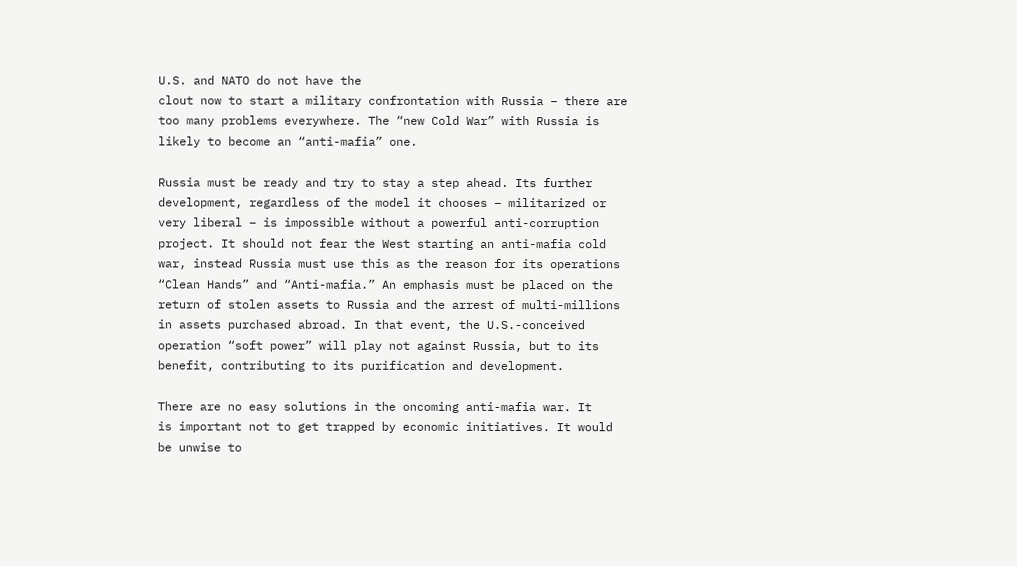U.S. and NATO do not have the
clout now to start a military confrontation with Russia – there are
too many problems everywhere. The “new Cold War” with Russia is
likely to become an “anti-mafia” one.

Russia must be ready and try to stay a step ahead. Its further
development, regardless of the model it chooses – militarized or
very liberal – is impossible without a powerful anti-corruption
project. It should not fear the West starting an anti-mafia cold
war, instead Russia must use this as the reason for its operations
“Clean Hands” and “Anti-mafia.” An emphasis must be placed on the
return of stolen assets to Russia and the arrest of multi-millions
in assets purchased abroad. In that event, the U.S.-conceived
operation “soft power” will play not against Russia, but to its
benefit, contributing to its purification and development.

There are no easy solutions in the oncoming anti-mafia war. It
is important not to get trapped by economic initiatives. It would
be unwise to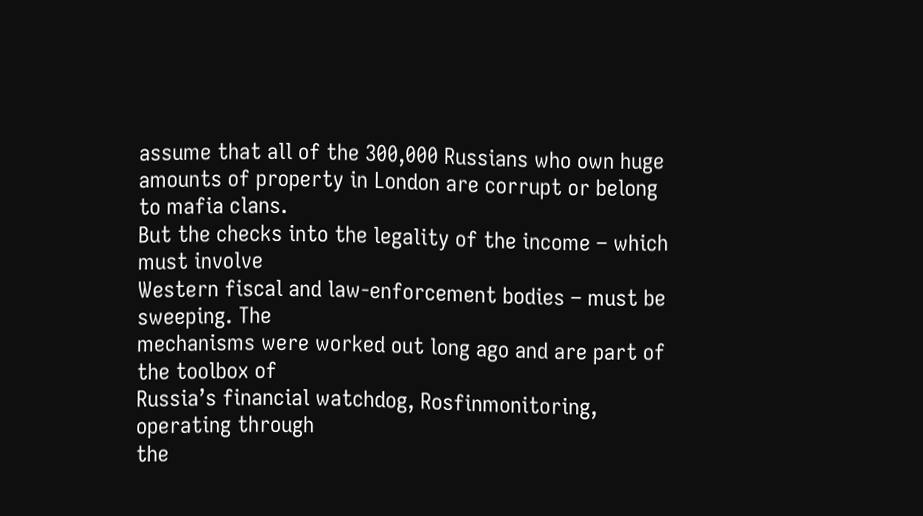assume that all of the 300,000 Russians who own huge
amounts of property in London are corrupt or belong to mafia clans.
But the checks into the legality of the income – which must involve
Western fiscal and law-enforcement bodies – must be sweeping. The
mechanisms were worked out long ago and are part of the toolbox of
Russia’s financial watchdog, Rosfinmonitoring, operating through
the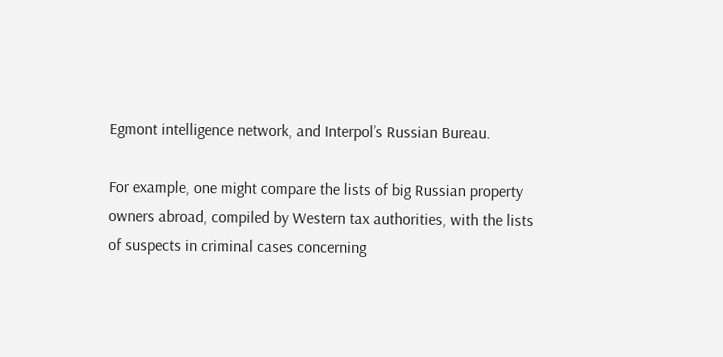Egmont intelligence network, and Interpol’s Russian Bureau.

For example, one might compare the lists of big Russian property
owners abroad, compiled by Western tax authorities, with the lists
of suspects in criminal cases concerning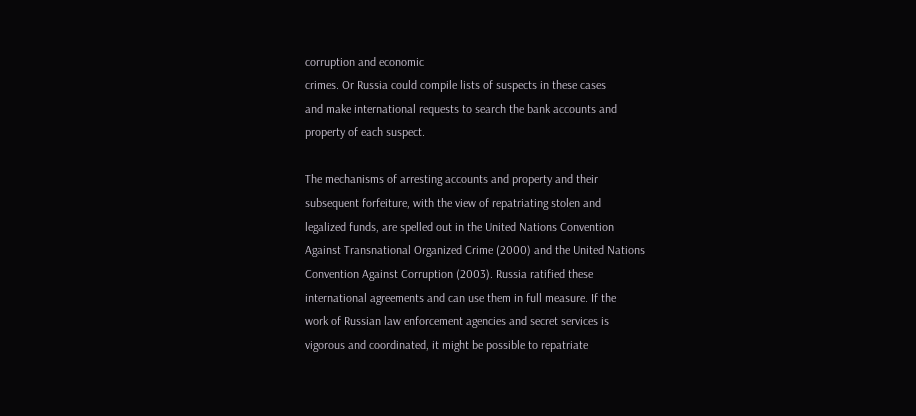corruption and economic
crimes. Or Russia could compile lists of suspects in these cases
and make international requests to search the bank accounts and
property of each suspect.

The mechanisms of arresting accounts and property and their
subsequent forfeiture, with the view of repatriating stolen and
legalized funds, are spelled out in the United Nations Convention
Against Transnational Organized Crime (2000) and the United Nations
Convention Against Corruption (2003). Russia ratified these
international agreements and can use them in full measure. If the
work of Russian law enforcement agencies and secret services is
vigorous and coordinated, it might be possible to repatriate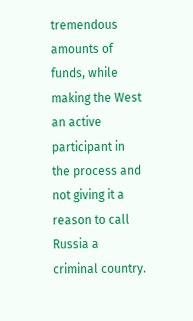tremendous amounts of funds, while making the West an active
participant in the process and not giving it a reason to call
Russia a criminal country.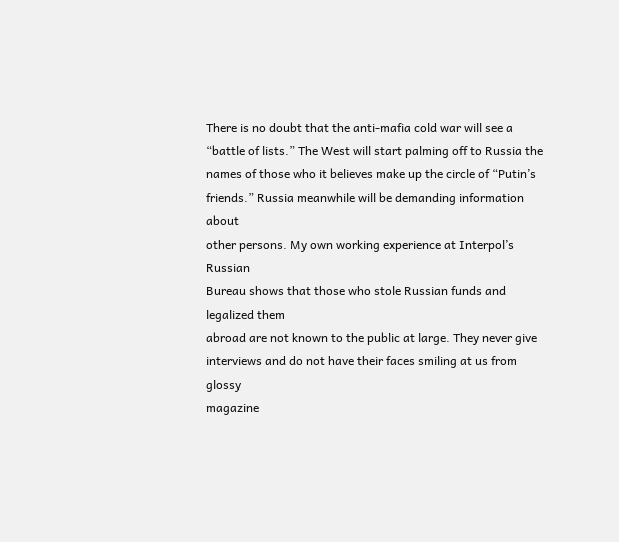There is no doubt that the anti-mafia cold war will see a
“battle of lists.” The West will start palming off to Russia the
names of those who it believes make up the circle of “Putin’s
friends.” Russia meanwhile will be demanding information about
other persons. My own working experience at Interpol’s Russian
Bureau shows that those who stole Russian funds and legalized them
abroad are not known to the public at large. They never give
interviews and do not have their faces smiling at us from glossy
magazine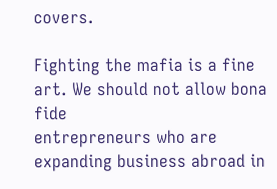covers.

Fighting the mafia is a fine art. We should not allow bona fide
entrepreneurs who are expanding business abroad in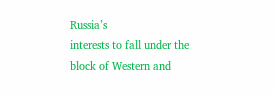Russia’s
interests to fall under the block of Western and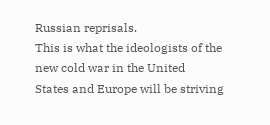Russian reprisals.
This is what the ideologists of the new cold war in the United
States and Europe will be striving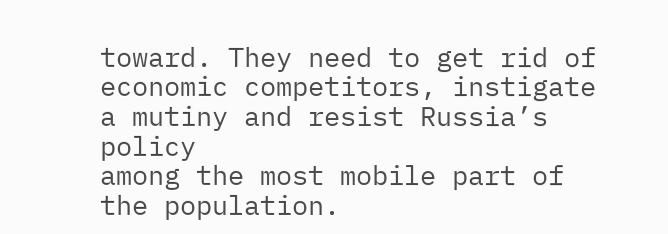toward. They need to get rid of
economic competitors, instigate a mutiny and resist Russia’s policy
among the most mobile part of the population.